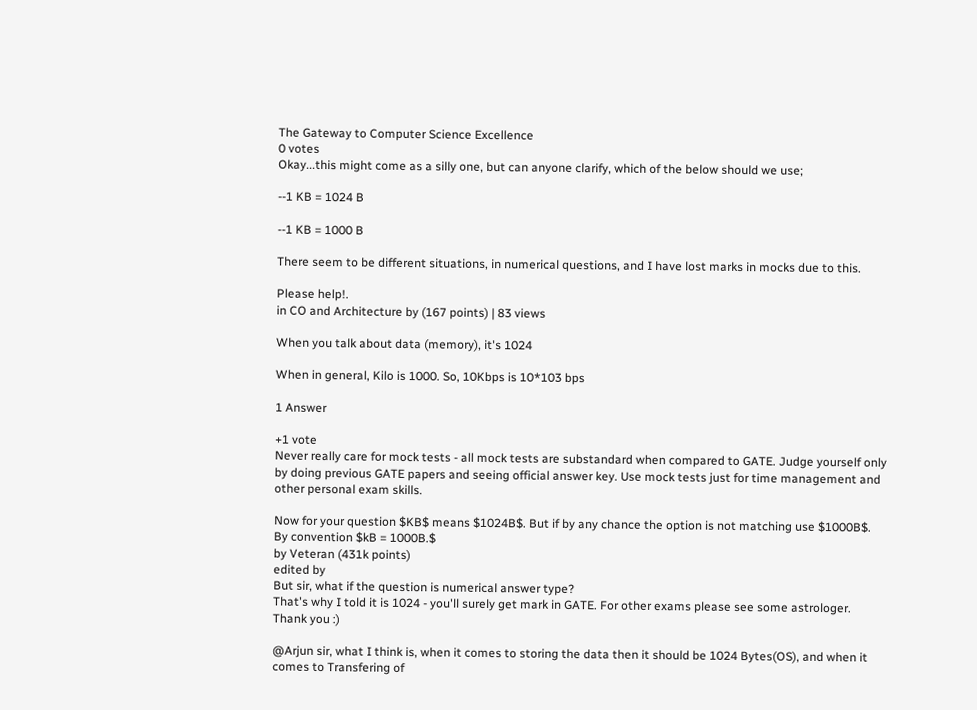The Gateway to Computer Science Excellence
0 votes
Okay...this might come as a silly one, but can anyone clarify, which of the below should we use;

--1 KB = 1024 B

--1 KB = 1000 B

There seem to be different situations, in numerical questions, and I have lost marks in mocks due to this.

Please help!.
in CO and Architecture by (167 points) | 83 views

When you talk about data (memory), it's 1024

When in general, Kilo is 1000. So, 10Kbps is 10*103 bps

1 Answer

+1 vote
Never really care for mock tests - all mock tests are substandard when compared to GATE. Judge yourself only by doing previous GATE papers and seeing official answer key. Use mock tests just for time management and other personal exam skills.

Now for your question $KB$ means $1024B$. But if by any chance the option is not matching use $1000B$. By convention $kB = 1000B.$
by Veteran (431k points)
edited by
But sir, what if the question is numerical answer type?
That's why I told it is 1024 - you'll surely get mark in GATE. For other exams please see some astrologer.
Thank you :)

@Arjun sir, what I think is, when it comes to storing the data then it should be 1024 Bytes(OS), and when it comes to Transfering of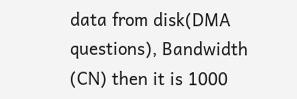data from disk(DMA questions), Bandwidth (CN) then it is 1000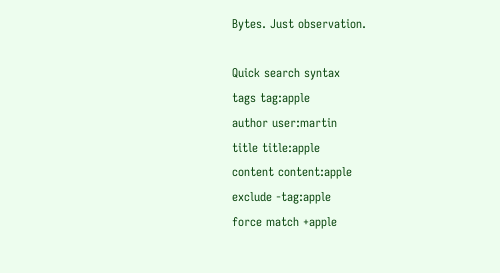Bytes. Just observation.

Quick search syntax
tags tag:apple
author user:martin
title title:apple
content content:apple
exclude -tag:apple
force match +apple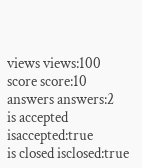views views:100
score score:10
answers answers:2
is accepted isaccepted:true
is closed isclosed:true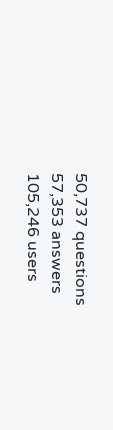50,737 questions
57,353 answers
105,246 users